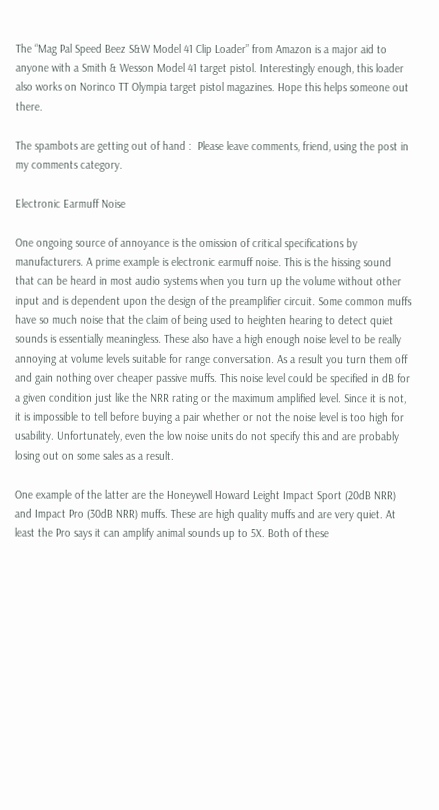The “Mag Pal Speed Beez S&W Model 41 Clip Loader” from Amazon is a major aid to anyone with a Smith & Wesson Model 41 target pistol. Interestingly enough, this loader also works on Norinco TT Olympia target pistol magazines. Hope this helps someone out there.

The spambots are getting out of hand :  Please leave comments, friend, using the post in my comments category.

Electronic Earmuff Noise

One ongoing source of annoyance is the omission of critical specifications by manufacturers. A prime example is electronic earmuff noise. This is the hissing sound that can be heard in most audio systems when you turn up the volume without other input and is dependent upon the design of the preamplifier circuit. Some common muffs have so much noise that the claim of being used to heighten hearing to detect quiet sounds is essentially meaningless. These also have a high enough noise level to be really annoying at volume levels suitable for range conversation. As a result you turn them off and gain nothing over cheaper passive muffs. This noise level could be specified in dB for a given condition just like the NRR rating or the maximum amplified level. Since it is not, it is impossible to tell before buying a pair whether or not the noise level is too high for usability. Unfortunately, even the low noise units do not specify this and are probably losing out on some sales as a result.

One example of the latter are the Honeywell Howard Leight Impact Sport (20dB NRR) and Impact Pro (30dB NRR) muffs. These are high quality muffs and are very quiet. At least the Pro says it can amplify animal sounds up to 5X. Both of these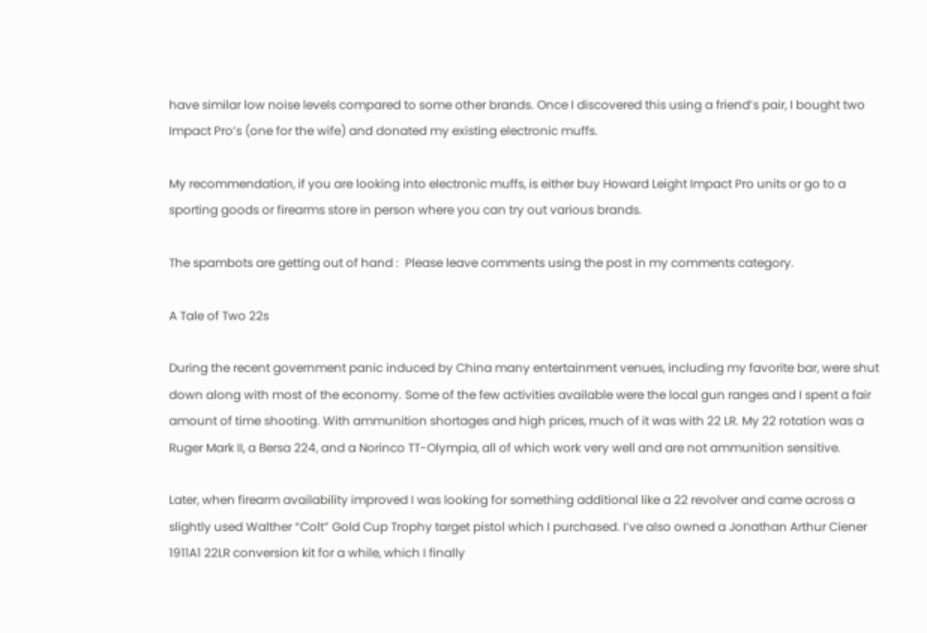have similar low noise levels compared to some other brands. Once I discovered this using a friend’s pair, I bought two Impact Pro’s (one for the wife) and donated my existing electronic muffs.

My recommendation, if you are looking into electronic muffs, is either buy Howard Leight Impact Pro units or go to a sporting goods or firearms store in person where you can try out various brands.

The spambots are getting out of hand :  Please leave comments using the post in my comments category.

A Tale of Two 22s

During the recent government panic induced by China many entertainment venues, including my favorite bar, were shut down along with most of the economy. Some of the few activities available were the local gun ranges and I spent a fair amount of time shooting. With ammunition shortages and high prices, much of it was with 22 LR. My 22 rotation was a Ruger Mark II, a Bersa 224, and a Norinco TT-Olympia, all of which work very well and are not ammunition sensitive.

Later, when firearm availability improved I was looking for something additional like a 22 revolver and came across a slightly used Walther “Colt” Gold Cup Trophy target pistol which I purchased. I’ve also owned a Jonathan Arthur Ciener 1911A1 22LR conversion kit for a while, which I finally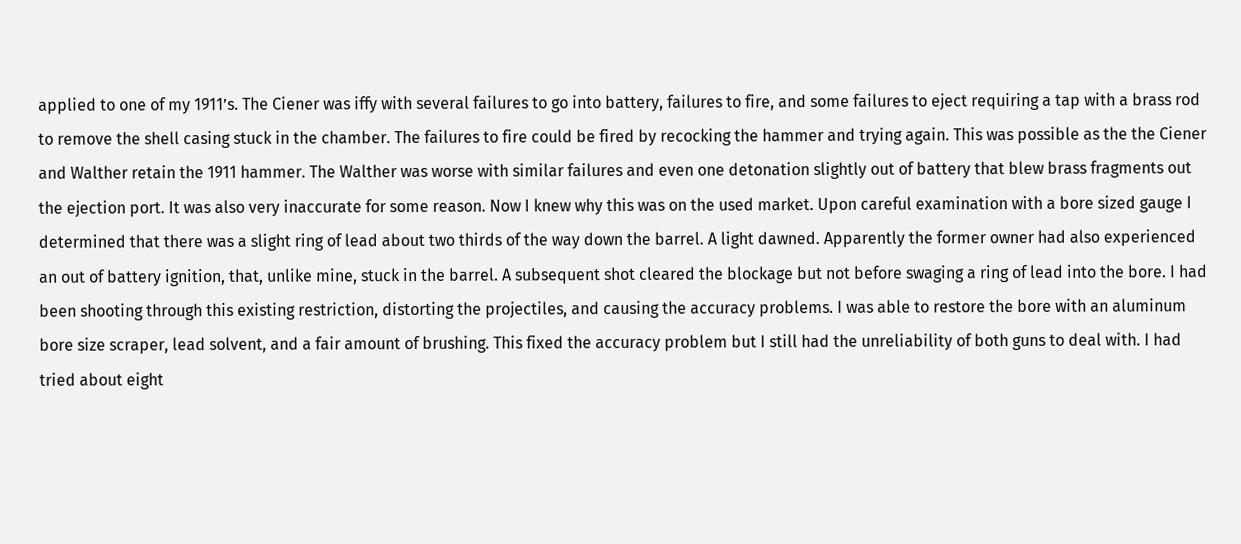applied to one of my 1911’s. The Ciener was iffy with several failures to go into battery, failures to fire, and some failures to eject requiring a tap with a brass rod to remove the shell casing stuck in the chamber. The failures to fire could be fired by recocking the hammer and trying again. This was possible as the the Ciener and Walther retain the 1911 hammer. The Walther was worse with similar failures and even one detonation slightly out of battery that blew brass fragments out the ejection port. It was also very inaccurate for some reason. Now I knew why this was on the used market. Upon careful examination with a bore sized gauge I determined that there was a slight ring of lead about two thirds of the way down the barrel. A light dawned. Apparently the former owner had also experienced an out of battery ignition, that, unlike mine, stuck in the barrel. A subsequent shot cleared the blockage but not before swaging a ring of lead into the bore. I had been shooting through this existing restriction, distorting the projectiles, and causing the accuracy problems. I was able to restore the bore with an aluminum bore size scraper, lead solvent, and a fair amount of brushing. This fixed the accuracy problem but I still had the unreliability of both guns to deal with. I had tried about eight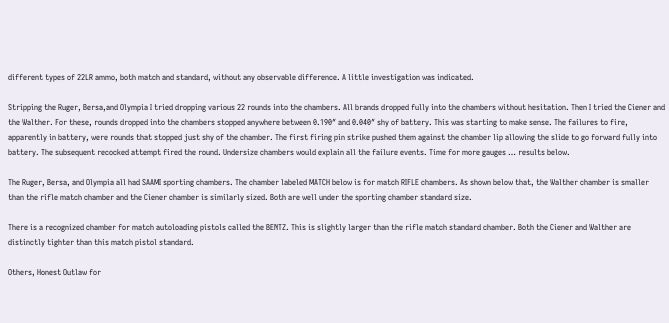different types of 22LR ammo, both match and standard, without any observable difference. A little investigation was indicated.

Stripping the Ruger, Bersa,and Olympia I tried dropping various 22 rounds into the chambers. All brands dropped fully into the chambers without hesitation. Then I tried the Ciener and the Walther. For these, rounds dropped into the chambers stopped anywhere between 0.190″ and 0.040″ shy of battery. This was starting to make sense. The failures to fire, apparently in battery, were rounds that stopped just shy of the chamber. The first firing pin strike pushed them against the chamber lip allowing the slide to go forward fully into battery. The subsequent recocked attempt fired the round. Undersize chambers would explain all the failure events. Time for more gauges … results below.

The Ruger, Bersa, and Olympia all had SAAMI sporting chambers. The chamber labeled MATCH below is for match RIFLE chambers. As shown below that, the Walther chamber is smaller than the rifle match chamber and the Ciener chamber is similarly sized. Both are well under the sporting chamber standard size.

There is a recognized chamber for match autoloading pistols called the BENTZ. This is slightly larger than the rifle match standard chamber. Both the Ciener and Walther are distinctly tighter than this match pistol standard.

Others, Honest Outlaw for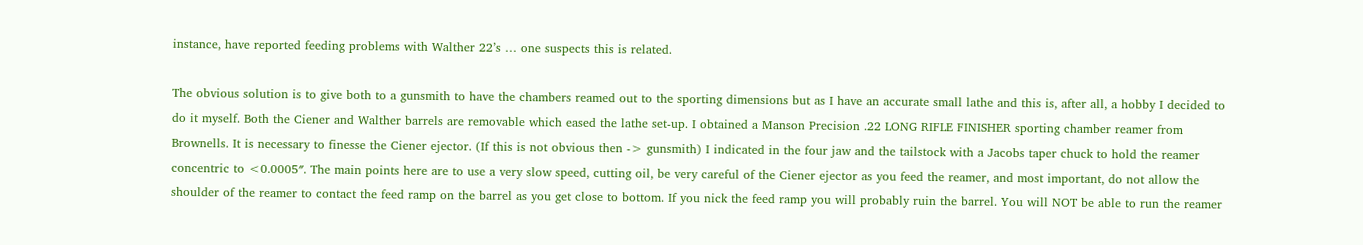instance, have reported feeding problems with Walther 22’s … one suspects this is related.

The obvious solution is to give both to a gunsmith to have the chambers reamed out to the sporting dimensions but as I have an accurate small lathe and this is, after all, a hobby I decided to do it myself. Both the Ciener and Walther barrels are removable which eased the lathe set-up. I obtained a Manson Precision .22 LONG RIFLE FINISHER sporting chamber reamer from Brownells. It is necessary to finesse the Ciener ejector. (If this is not obvious then -> gunsmith) I indicated in the four jaw and the tailstock with a Jacobs taper chuck to hold the reamer concentric to <0.0005″. The main points here are to use a very slow speed, cutting oil, be very careful of the Ciener ejector as you feed the reamer, and most important, do not allow the shoulder of the reamer to contact the feed ramp on the barrel as you get close to bottom. If you nick the feed ramp you will probably ruin the barrel. You will NOT be able to run the reamer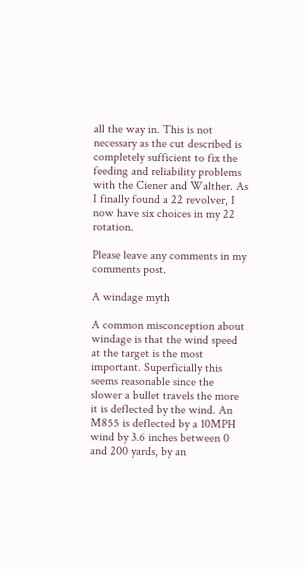all the way in. This is not necessary as the cut described is completely sufficient to fix the feeding and reliability problems with the Ciener and Walther. As I finally found a 22 revolver, I now have six choices in my 22 rotation.

Please leave any comments in my comments post.

A windage myth

A common misconception about windage is that the wind speed at the target is the most important. Superficially this seems reasonable since the slower a bullet travels the more it is deflected by the wind. An M855 is deflected by a 10MPH wind by 3.6 inches between 0 and 200 yards, by an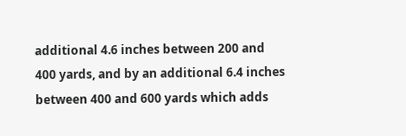additional 4.6 inches between 200 and 400 yards, and by an additional 6.4 inches between 400 and 600 yards which adds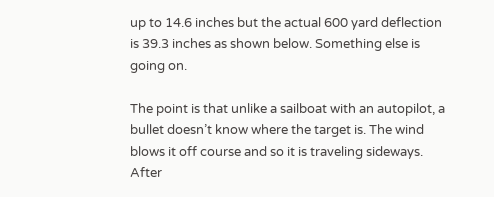up to 14.6 inches but the actual 600 yard deflection is 39.3 inches as shown below. Something else is going on.

The point is that unlike a sailboat with an autopilot, a bullet doesn’t know where the target is. The wind blows it off course and so it is traveling sideways. After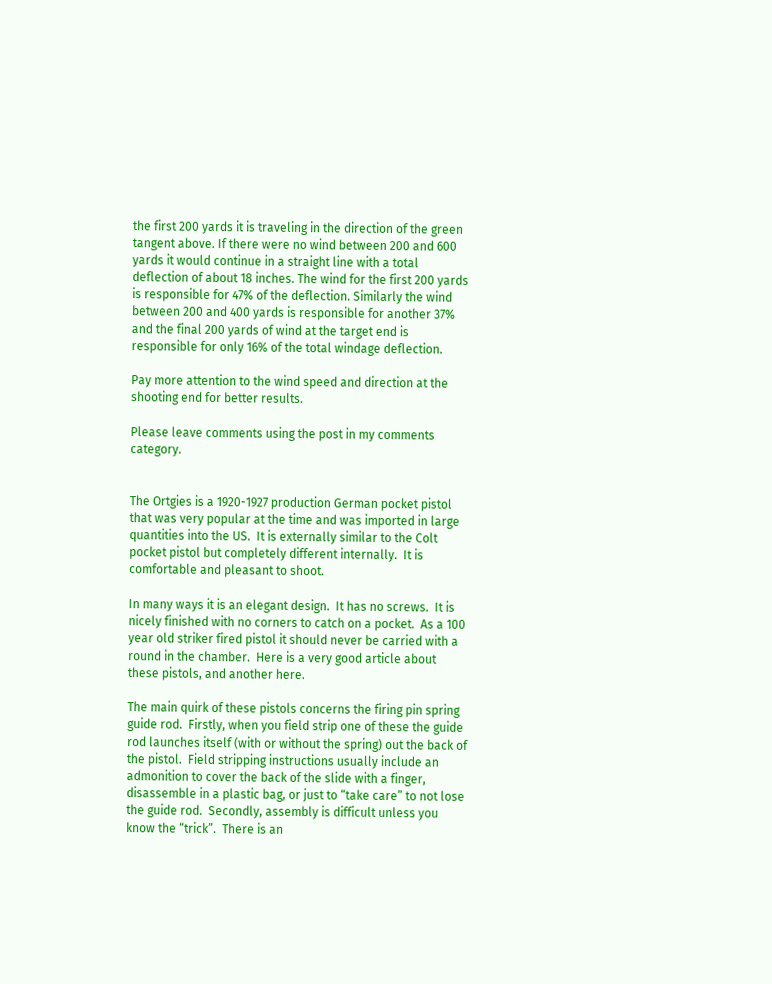the first 200 yards it is traveling in the direction of the green tangent above. If there were no wind between 200 and 600 yards it would continue in a straight line with a total deflection of about 18 inches. The wind for the first 200 yards is responsible for 47% of the deflection. Similarly the wind between 200 and 400 yards is responsible for another 37% and the final 200 yards of wind at the target end is responsible for only 16% of the total windage deflection.

Pay more attention to the wind speed and direction at the shooting end for better results.

Please leave comments using the post in my comments category.


The Ortgies is a 1920-1927 production German pocket pistol that was very popular at the time and was imported in large quantities into the US.  It is externally similar to the Colt pocket pistol but completely different internally.  It is comfortable and pleasant to shoot.

In many ways it is an elegant design.  It has no screws.  It is nicely finished with no corners to catch on a pocket.  As a 100 year old striker fired pistol it should never be carried with a round in the chamber.  Here is a very good article about these pistols, and another here.

The main quirk of these pistols concerns the firing pin spring guide rod.  Firstly, when you field strip one of these the guide rod launches itself (with or without the spring) out the back of the pistol.  Field stripping instructions usually include an admonition to cover the back of the slide with a finger, disassemble in a plastic bag, or just to “take care” to not lose the guide rod.  Secondly, assembly is difficult unless you know the “trick”.  There is an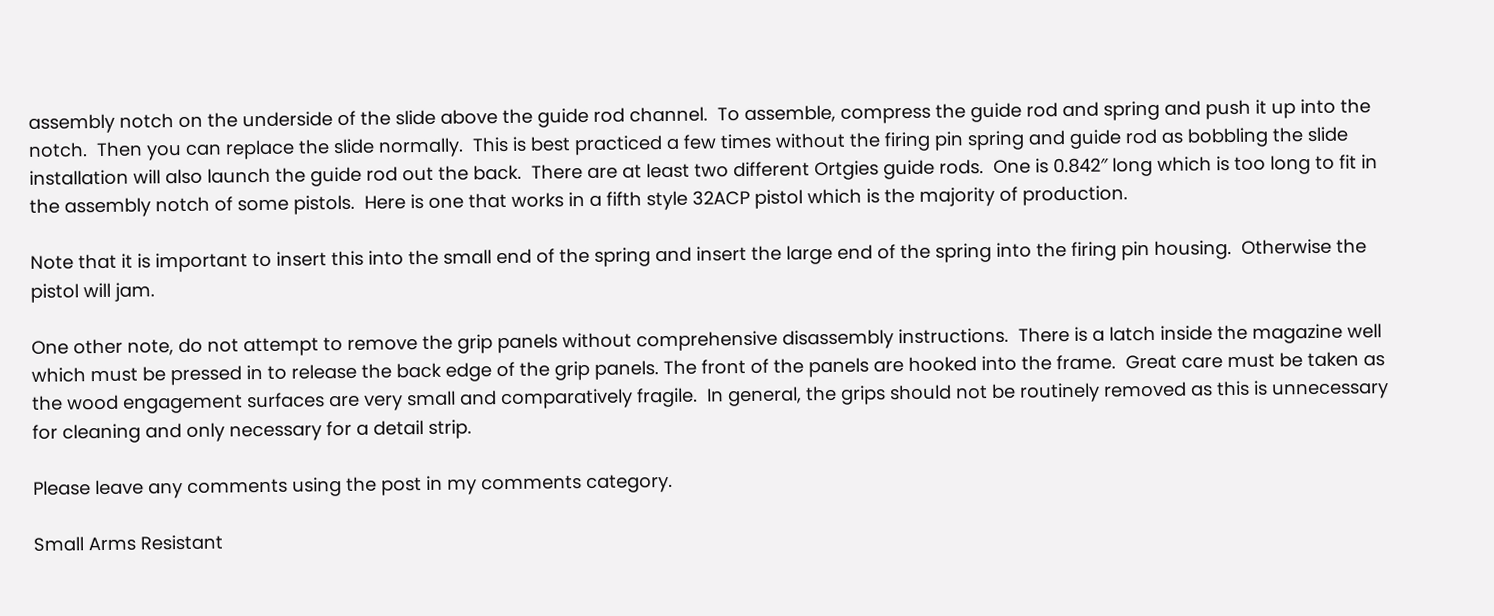assembly notch on the underside of the slide above the guide rod channel.  To assemble, compress the guide rod and spring and push it up into the notch.  Then you can replace the slide normally.  This is best practiced a few times without the firing pin spring and guide rod as bobbling the slide installation will also launch the guide rod out the back.  There are at least two different Ortgies guide rods.  One is 0.842″ long which is too long to fit in the assembly notch of some pistols.  Here is one that works in a fifth style 32ACP pistol which is the majority of production.

Note that it is important to insert this into the small end of the spring and insert the large end of the spring into the firing pin housing.  Otherwise the pistol will jam.

One other note, do not attempt to remove the grip panels without comprehensive disassembly instructions.  There is a latch inside the magazine well which must be pressed in to release the back edge of the grip panels. The front of the panels are hooked into the frame.  Great care must be taken as the wood engagement surfaces are very small and comparatively fragile.  In general, the grips should not be routinely removed as this is unnecessary for cleaning and only necessary for a detail strip.

Please leave any comments using the post in my comments category.

Small Arms Resistant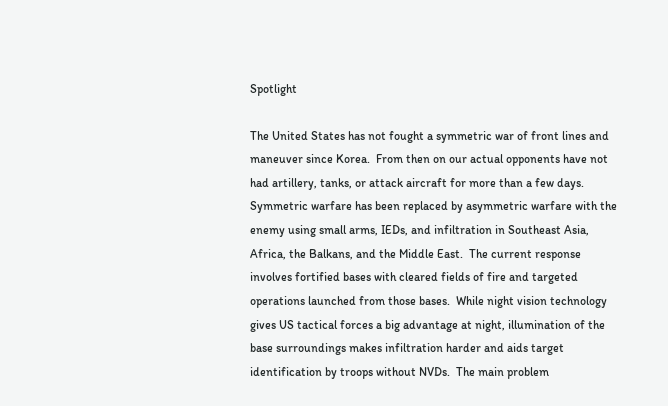Spotlight

The United States has not fought a symmetric war of front lines and maneuver since Korea.  From then on our actual opponents have not had artillery, tanks, or attack aircraft for more than a few days.  Symmetric warfare has been replaced by asymmetric warfare with the enemy using small arms, IEDs, and infiltration in Southeast Asia, Africa, the Balkans, and the Middle East.  The current response involves fortified bases with cleared fields of fire and targeted operations launched from those bases.  While night vision technology gives US tactical forces a big advantage at night, illumination of the base surroundings makes infiltration harder and aids target identification by troops without NVDs.  The main problem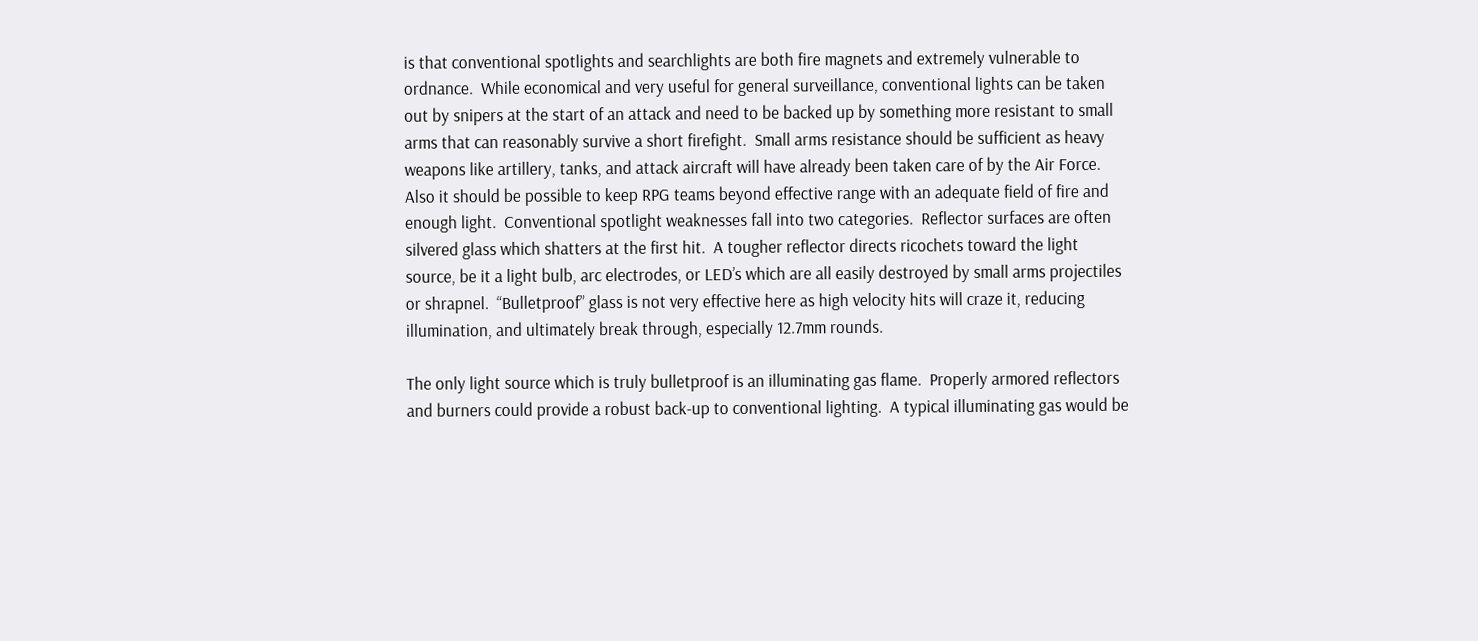is that conventional spotlights and searchlights are both fire magnets and extremely vulnerable to ordnance.  While economical and very useful for general surveillance, conventional lights can be taken out by snipers at the start of an attack and need to be backed up by something more resistant to small arms that can reasonably survive a short firefight.  Small arms resistance should be sufficient as heavy weapons like artillery, tanks, and attack aircraft will have already been taken care of by the Air Force.  Also it should be possible to keep RPG teams beyond effective range with an adequate field of fire and enough light.  Conventional spotlight weaknesses fall into two categories.  Reflector surfaces are often silvered glass which shatters at the first hit.  A tougher reflector directs ricochets toward the light source, be it a light bulb, arc electrodes, or LED’s which are all easily destroyed by small arms projectiles or shrapnel.  “Bulletproof” glass is not very effective here as high velocity hits will craze it, reducing illumination, and ultimately break through, especially 12.7mm rounds.

The only light source which is truly bulletproof is an illuminating gas flame.  Properly armored reflectors and burners could provide a robust back-up to conventional lighting.  A typical illuminating gas would be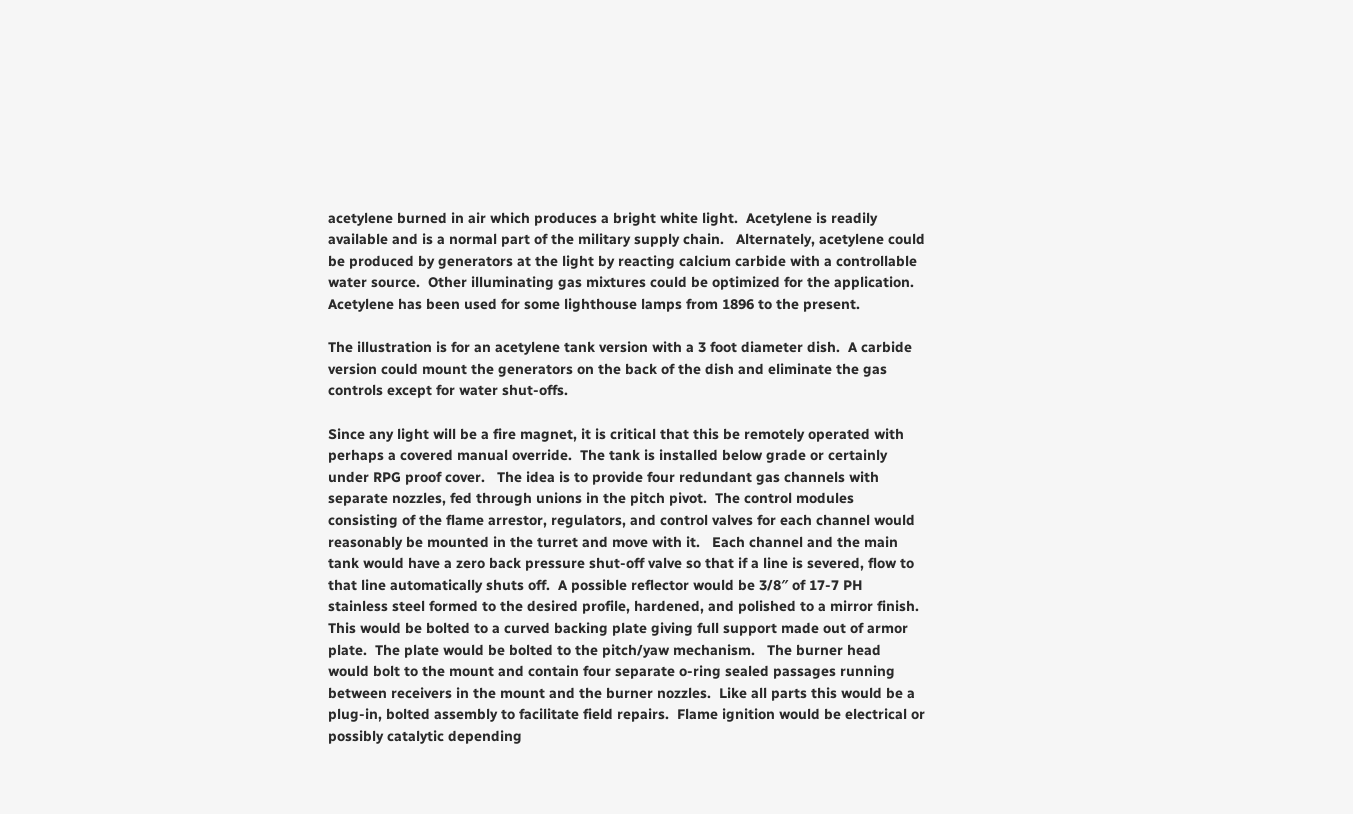acetylene burned in air which produces a bright white light.  Acetylene is readily available and is a normal part of the military supply chain.   Alternately, acetylene could be produced by generators at the light by reacting calcium carbide with a controllable water source.  Other illuminating gas mixtures could be optimized for the application.  Acetylene has been used for some lighthouse lamps from 1896 to the present.

The illustration is for an acetylene tank version with a 3 foot diameter dish.  A carbide version could mount the generators on the back of the dish and eliminate the gas controls except for water shut-offs.

Since any light will be a fire magnet, it is critical that this be remotely operated with perhaps a covered manual override.  The tank is installed below grade or certainly under RPG proof cover.   The idea is to provide four redundant gas channels with separate nozzles, fed through unions in the pitch pivot.  The control modules consisting of the flame arrestor, regulators, and control valves for each channel would reasonably be mounted in the turret and move with it.   Each channel and the main tank would have a zero back pressure shut-off valve so that if a line is severed, flow to that line automatically shuts off.  A possible reflector would be 3/8″ of 17-7 PH stainless steel formed to the desired profile, hardened, and polished to a mirror finish.  This would be bolted to a curved backing plate giving full support made out of armor plate.  The plate would be bolted to the pitch/yaw mechanism.   The burner head would bolt to the mount and contain four separate o-ring sealed passages running between receivers in the mount and the burner nozzles.  Like all parts this would be a plug-in, bolted assembly to facilitate field repairs.  Flame ignition would be electrical or possibly catalytic depending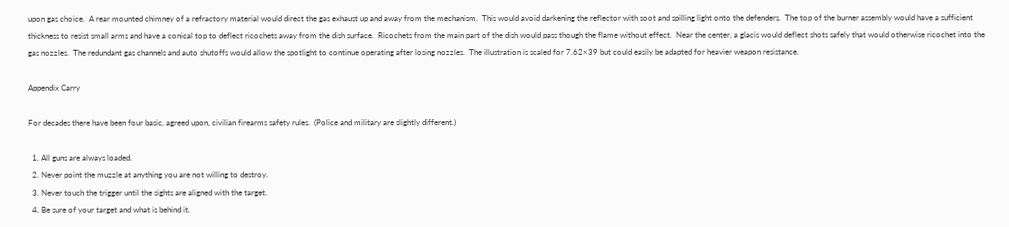upon gas choice.  A rear mounted chimney of a refractory material would direct the gas exhaust up and away from the mechanism.  This would avoid darkening the reflector with soot and spilling light onto the defenders.  The top of the burner assembly would have a sufficient thickness to resist small arms and have a conical top to deflect ricochets away from the dish surface.  Ricochets from the main part of the dish would pass though the flame without effect.  Near the center, a glacis would deflect shots safely that would otherwise ricochet into the gas nozzles.  The redundant gas channels and auto shutoffs would allow the spotlight to continue operating after losing nozzles.  The illustration is scaled for 7.62×39 but could easily be adapted for heavier weapon resistance.

Appendix Carry

For decades there have been four basic, agreed upon, civilian firearms safety rules.  (Police and military are slightly different.)

  1. All guns are always loaded.
  2. Never point the muzzle at anything you are not willing to destroy.
  3. Never touch the trigger until the sights are aligned with the target.
  4. Be sure of your target and what is behind it.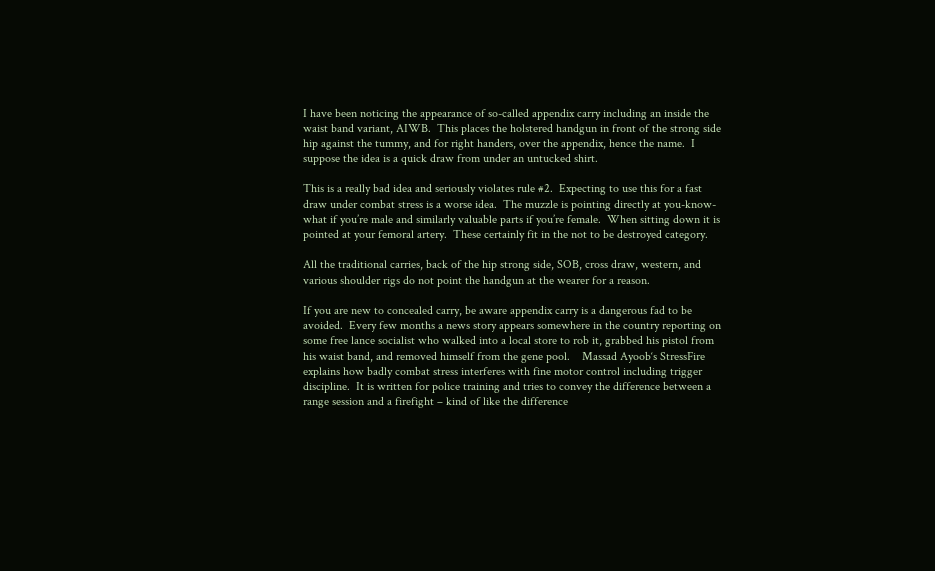I have been noticing the appearance of so-called appendix carry including an inside the waist band variant, AIWB.  This places the holstered handgun in front of the strong side hip against the tummy, and for right handers, over the appendix, hence the name.  I suppose the idea is a quick draw from under an untucked shirt.

This is a really bad idea and seriously violates rule #2.  Expecting to use this for a fast draw under combat stress is a worse idea.  The muzzle is pointing directly at you-know-what if you’re male and similarly valuable parts if you’re female.  When sitting down it is pointed at your femoral artery.  These certainly fit in the not to be destroyed category.

All the traditional carries, back of the hip strong side, SOB, cross draw, western, and various shoulder rigs do not point the handgun at the wearer for a reason.

If you are new to concealed carry, be aware appendix carry is a dangerous fad to be avoided.  Every few months a news story appears somewhere in the country reporting on some free lance socialist who walked into a local store to rob it, grabbed his pistol from his waist band, and removed himself from the gene pool.    Massad Ayoob‘s StressFire explains how badly combat stress interferes with fine motor control including trigger discipline.  It is written for police training and tries to convey the difference between a range session and a firefight – kind of like the difference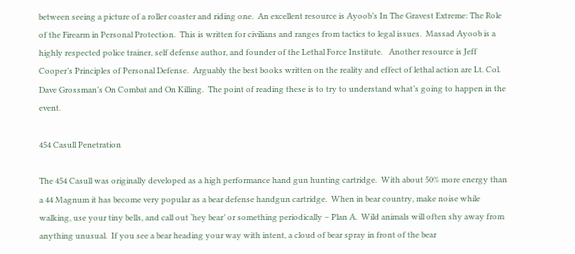between seeing a picture of a roller coaster and riding one.  An excellent resource is Ayoob’s In The Gravest Extreme: The Role of the Firearm in Personal Protection.  This is written for civilians and ranges from tactics to legal issues.  Massad Ayoob is a highly respected police trainer, self defense author, and founder of the Lethal Force Institute.   Another resource is Jeff Cooper’s Principles of Personal Defense.  Arguably the best books written on the reality and effect of lethal action are Lt. Col. Dave Grossman’s On Combat and On Killing.  The point of reading these is to try to understand what’s going to happen in the event.

454 Casull Penetration

The 454 Casull was originally developed as a high performance hand gun hunting cartridge.  With about 50% more energy than a 44 Magnum it has become very popular as a bear defense handgun cartridge.  When in bear country, make noise while walking, use your tiny bells, and call out ‘hey bear’ or something periodically – Plan A.  Wild animals will often shy away from anything unusual.  If you see a bear heading your way with intent, a cloud of bear spray in front of the bear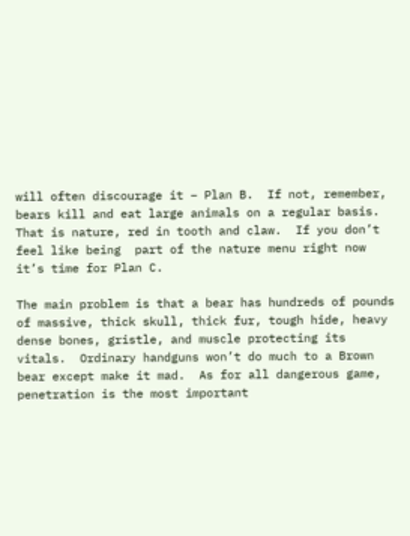will often discourage it – Plan B.  If not, remember, bears kill and eat large animals on a regular basis.  That is nature, red in tooth and claw.  If you don’t feel like being  part of the nature menu right now it’s time for Plan C.

The main problem is that a bear has hundreds of pounds of massive, thick skull, thick fur, tough hide, heavy dense bones, gristle, and muscle protecting its vitals.  Ordinary handguns won’t do much to a Brown bear except make it mad.  As for all dangerous game, penetration is the most important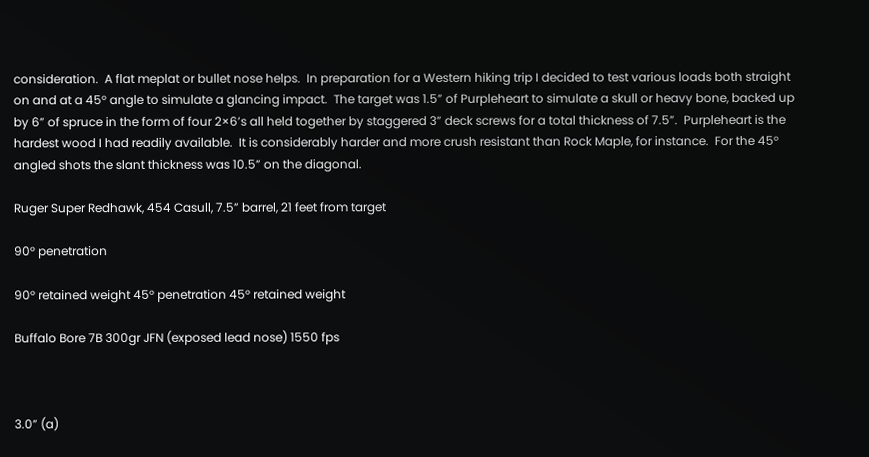consideration.  A flat meplat or bullet nose helps.  In preparation for a Western hiking trip I decided to test various loads both straight on and at a 45° angle to simulate a glancing impact.  The target was 1.5” of Purpleheart to simulate a skull or heavy bone, backed up by 6” of spruce in the form of four 2×6’s all held together by staggered 3” deck screws for a total thickness of 7.5”.  Purpleheart is the hardest wood I had readily available.  It is considerably harder and more crush resistant than Rock Maple, for instance.  For the 45° angled shots the slant thickness was 10.5” on the diagonal.

Ruger Super Redhawk, 454 Casull, 7.5” barrel, 21 feet from target

90° penetration

90° retained weight 45° penetration 45° retained weight

Buffalo Bore 7B 300gr JFN (exposed lead nose) 1550 fps



3.0” (a)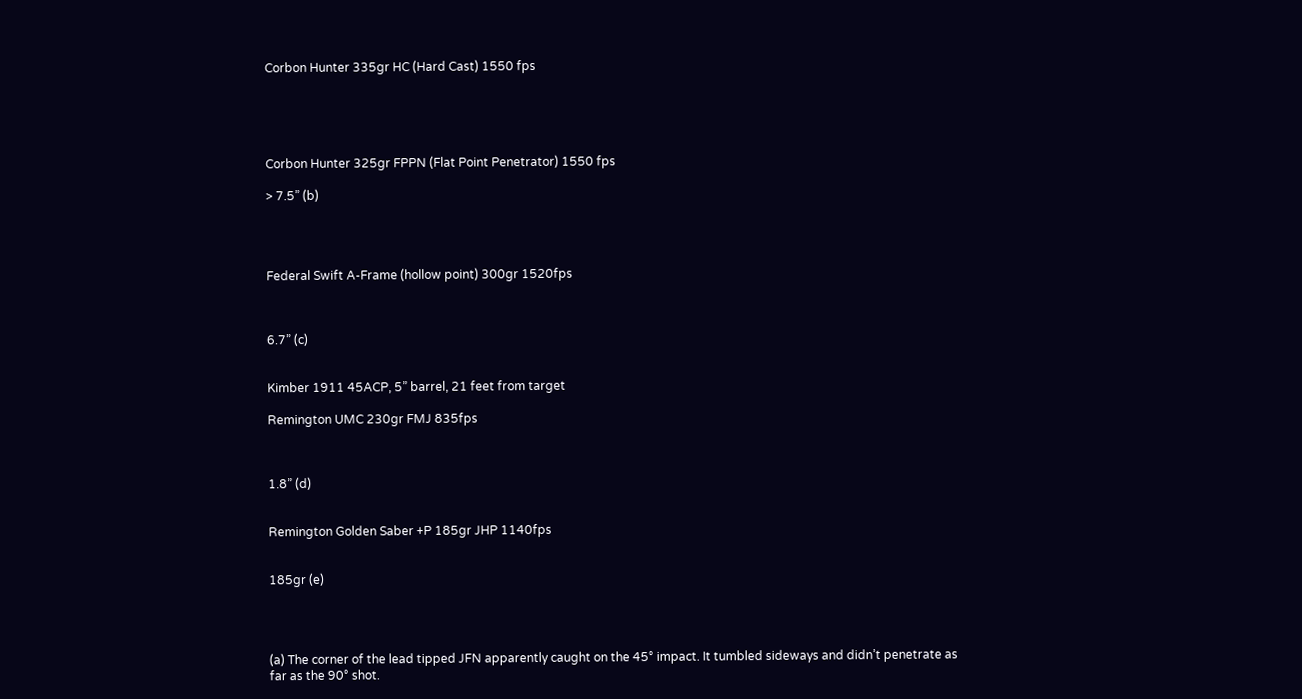Corbon Hunter 335gr HC (Hard Cast) 1550 fps





Corbon Hunter 325gr FPPN (Flat Point Penetrator) 1550 fps

> 7.5” (b)




Federal Swift A-Frame (hollow point) 300gr 1520fps



6.7” (c)


Kimber 1911 45ACP, 5” barrel, 21 feet from target

Remington UMC 230gr FMJ 835fps



1.8” (d)


Remington Golden Saber +P 185gr JHP 1140fps


185gr (e)




(a) The corner of the lead tipped JFN apparently caught on the 45° impact. It tumbled sideways and didn’t penetrate as far as the 90° shot.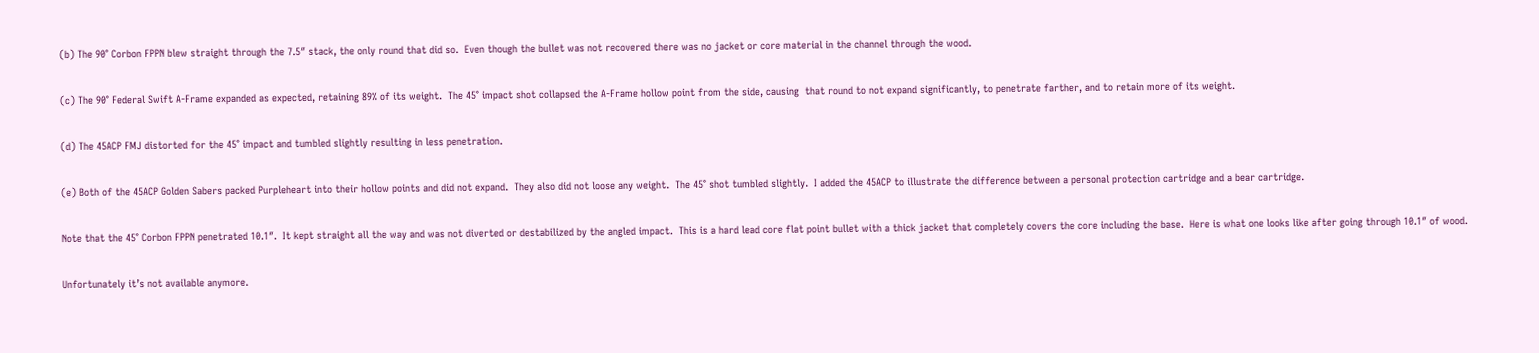(b) The 90° Corbon FPPN blew straight through the 7.5″ stack, the only round that did so.  Even though the bullet was not recovered there was no jacket or core material in the channel through the wood.

(c) The 90° Federal Swift A-Frame expanded as expected, retaining 89% of its weight.  The 45° impact shot collapsed the A-Frame hollow point from the side, causing  that round to not expand significantly, to penetrate farther, and to retain more of its weight.

(d) The 45ACP FMJ distorted for the 45° impact and tumbled slightly resulting in less penetration.

(e) Both of the 45ACP Golden Sabers packed Purpleheart into their hollow points and did not expand.  They also did not loose any weight.  The 45° shot tumbled slightly.  I added the 45ACP to illustrate the difference between a personal protection cartridge and a bear cartridge.

Note that the 45° Corbon FPPN penetrated 10.1″.  It kept straight all the way and was not diverted or destabilized by the angled impact.  This is a hard lead core flat point bullet with a thick jacket that completely covers the core including the base.  Here is what one looks like after going through 10.1″ of wood.

Unfortunately it’s not available anymore.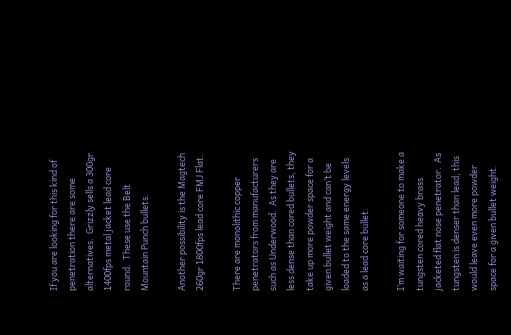If you are looking for this kind of penetration there are some alternatives.  Grizzly sells a 300gr 1400fps metal jacket lead core round.  These use the Belt Mountain Punch bullets.

Another possibility is the Magtech 260gr 1800fps lead core FMJ Flat.

There are monolithic copper penetrators from manufacturers such as Underwood.  As they are less dense than cored bullets, they take up more powder space for a given bullet weight and can’t be loaded to the same energy levels as a lead core bullet.

I’m waiting for someone to make a tungsten cored heavy brass jacketed flat nose penetrator.  As tungsten is denser than lead, this would leave even more powder space for a given bullet weight.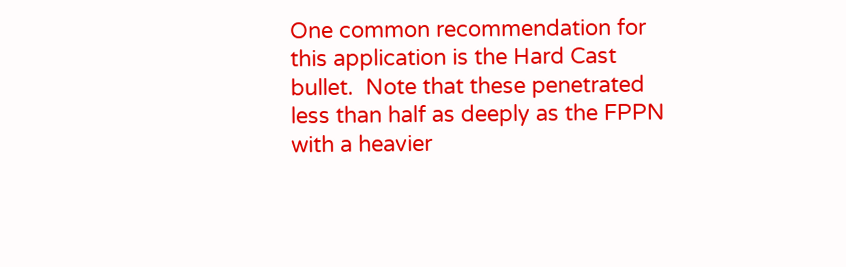One common recommendation for this application is the Hard Cast bullet.  Note that these penetrated less than half as deeply as the FPPN with a heavier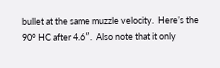bullet at the same muzzle velocity.  Here’s the 90° HC after 4.6″.  Also note that it only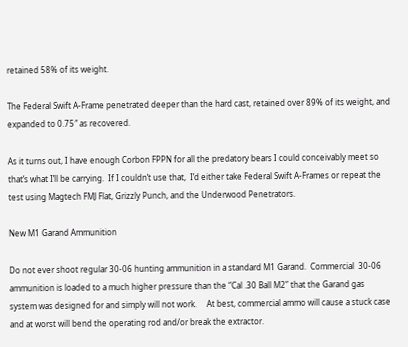retained 58% of its weight.

The Federal Swift A-Frame penetrated deeper than the hard cast, retained over 89% of its weight, and expanded to 0.75″ as recovered.

As it turns out, I have enough Corbon FPPN for all the predatory bears I could conceivably meet so that’s what I’ll be carrying.  If I couldn’t use that,  I’d either take Federal Swift A-Frames or repeat the test using Magtech FMJ Flat, Grizzly Punch, and the Underwood Penetrators.

New M1 Garand Ammunition

Do not ever shoot regular 30-06 hunting ammunition in a standard M1 Garand.  Commercial  30-06 ammunition is loaded to a much higher pressure than the “Cal .30 Ball M2” that the Garand gas system was designed for and simply will not work.     At best, commercial ammo will cause a stuck case and at worst will bend the operating rod and/or break the extractor.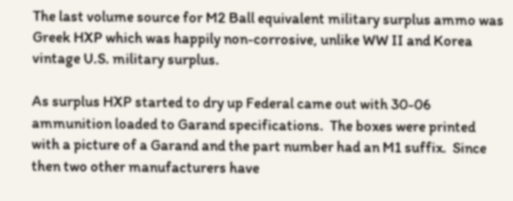The last volume source for M2 Ball equivalent military surplus ammo was Greek HXP which was happily non-corrosive, unlike WW II and Korea vintage U.S. military surplus.

As surplus HXP started to dry up Federal came out with 30-06 ammunition loaded to Garand specifications.  The boxes were printed with a picture of a Garand and the part number had an M1 suffix.  Since then two other manufacturers have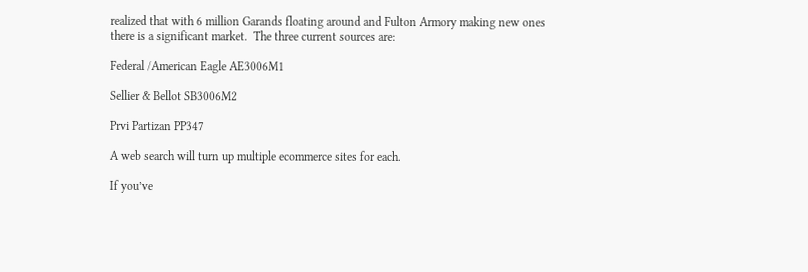realized that with 6 million Garands floating around and Fulton Armory making new ones there is a significant market.  The three current sources are:

Federal /American Eagle AE3006M1

Sellier & Bellot SB3006M2

Prvi Partizan PP347

A web search will turn up multiple ecommerce sites for each.

If you’ve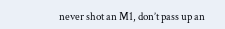never shot an M1, don’t pass up an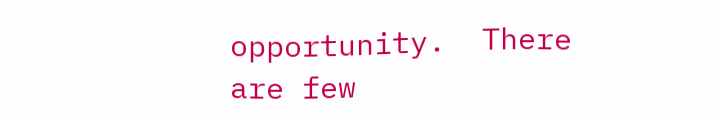opportunity.  There are few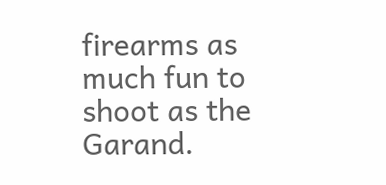firearms as much fun to shoot as the Garand.